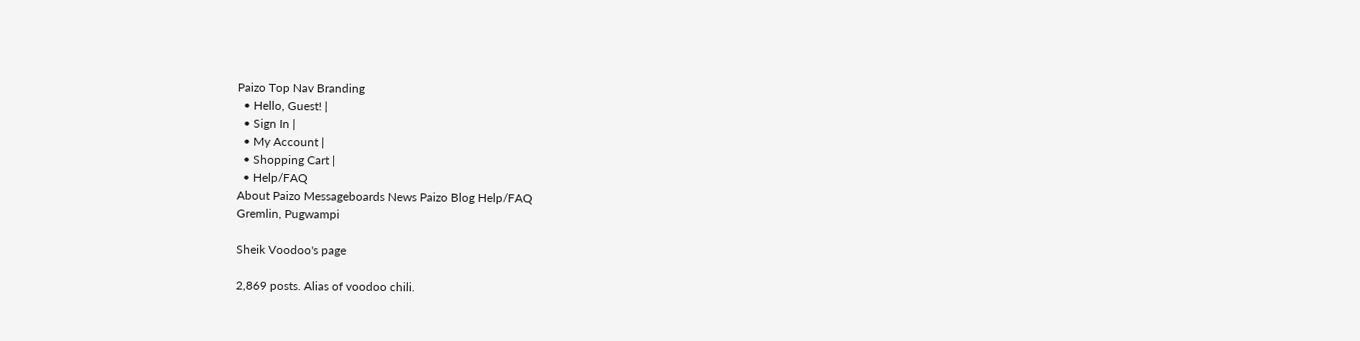Paizo Top Nav Branding
  • Hello, Guest! |
  • Sign In |
  • My Account |
  • Shopping Cart |
  • Help/FAQ
About Paizo Messageboards News Paizo Blog Help/FAQ
Gremlin, Pugwampi

Sheik Voodoo's page

2,869 posts. Alias of voodoo chili.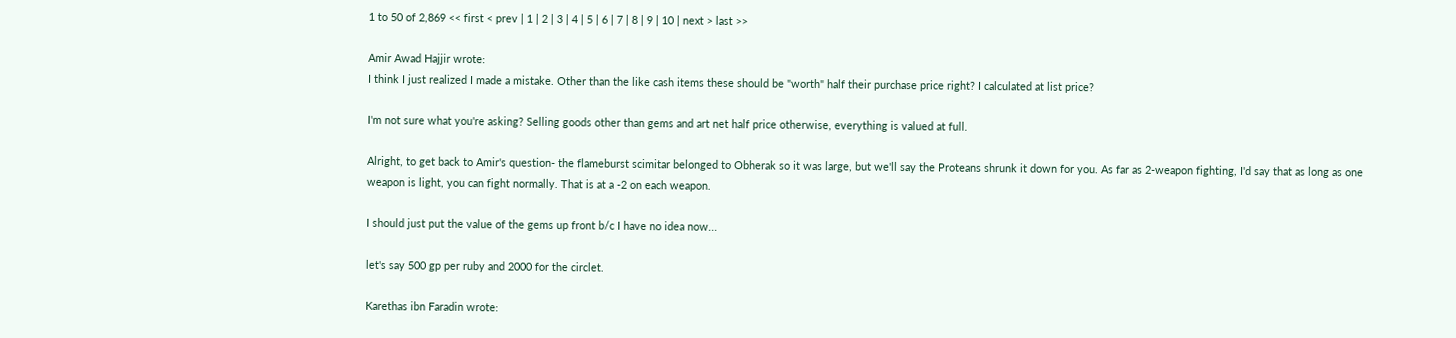1 to 50 of 2,869 << first < prev | 1 | 2 | 3 | 4 | 5 | 6 | 7 | 8 | 9 | 10 | next > last >>

Amir Awad Hajjir wrote:
I think I just realized I made a mistake. Other than the like cash items these should be "worth" half their purchase price right? I calculated at list price?

I'm not sure what you're asking? Selling goods other than gems and art net half price otherwise, everything is valued at full.

Alright, to get back to Amir's question- the flameburst scimitar belonged to Obherak so it was large, but we'll say the Proteans shrunk it down for you. As far as 2-weapon fighting, I'd say that as long as one weapon is light, you can fight normally. That is at a -2 on each weapon.

I should just put the value of the gems up front b/c I have no idea now...

let's say 500 gp per ruby and 2000 for the circlet.

Karethas ibn Faradin wrote: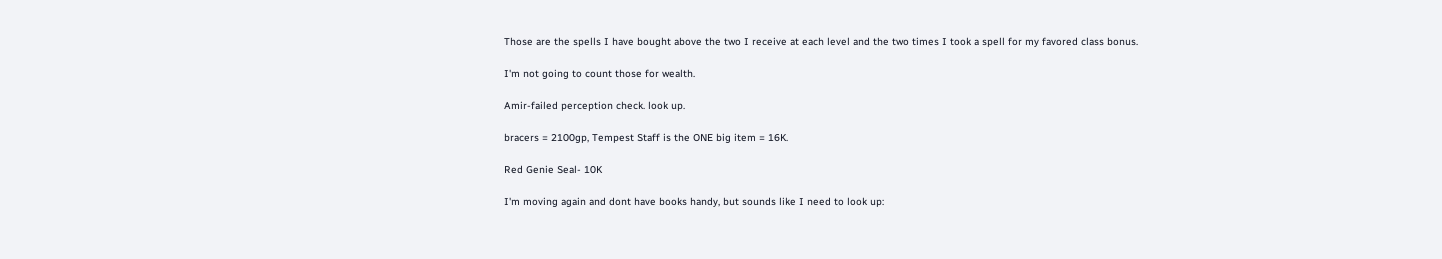Those are the spells I have bought above the two I receive at each level and the two times I took a spell for my favored class bonus.

I'm not going to count those for wealth.

Amir-failed perception check. look up.

bracers = 2100gp, Tempest Staff is the ONE big item = 16K.

Red Genie Seal- 10K

I'm moving again and dont have books handy, but sounds like I need to look up: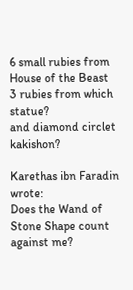6 small rubies from House of the Beast
3 rubies from which statue?
and diamond circlet kakishon?

Karethas ibn Faradin wrote:
Does the Wand of Stone Shape count against me?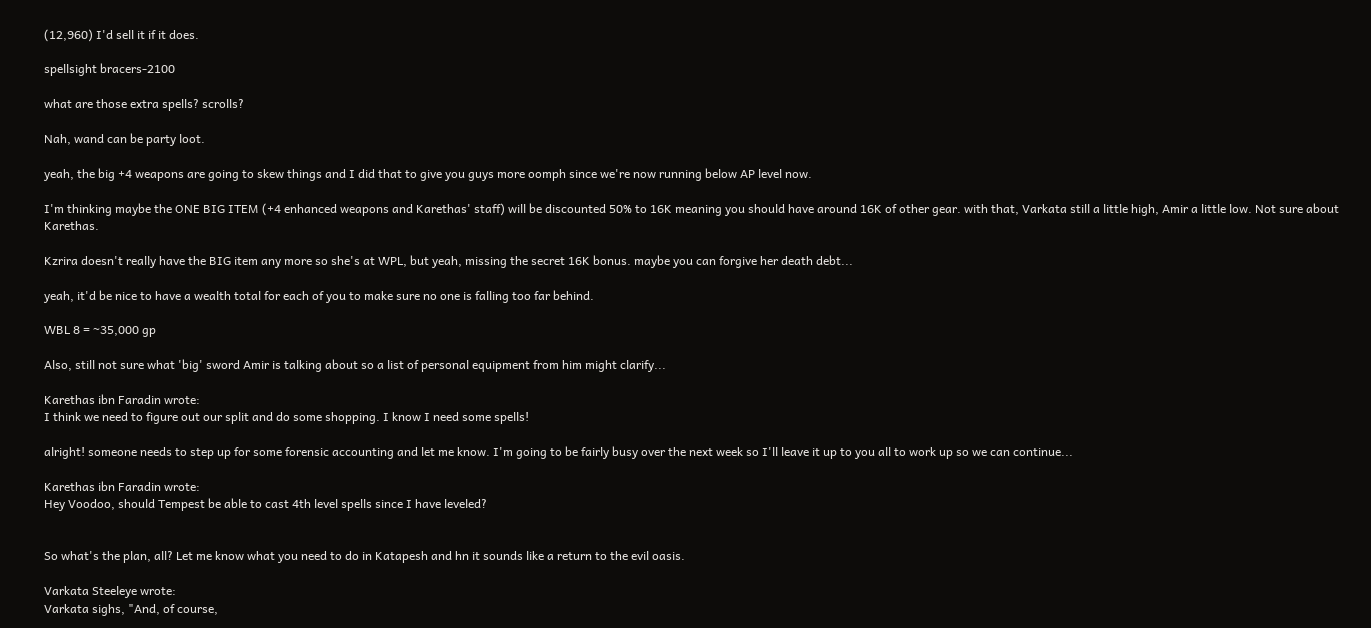(12,960) I'd sell it if it does.

spellsight bracers-2100

what are those extra spells? scrolls?

Nah, wand can be party loot.

yeah, the big +4 weapons are going to skew things and I did that to give you guys more oomph since we're now running below AP level now.

I'm thinking maybe the ONE BIG ITEM (+4 enhanced weapons and Karethas' staff) will be discounted 50% to 16K meaning you should have around 16K of other gear. with that, Varkata still a little high, Amir a little low. Not sure about Karethas.

Kzrira doesn't really have the BIG item any more so she's at WPL, but yeah, missing the secret 16K bonus. maybe you can forgive her death debt...

yeah, it'd be nice to have a wealth total for each of you to make sure no one is falling too far behind.

WBL 8 = ~35,000 gp

Also, still not sure what 'big' sword Amir is talking about so a list of personal equipment from him might clarify...

Karethas ibn Faradin wrote:
I think we need to figure out our split and do some shopping. I know I need some spells!

alright! someone needs to step up for some forensic accounting and let me know. I'm going to be fairly busy over the next week so I'll leave it up to you all to work up so we can continue...

Karethas ibn Faradin wrote:
Hey Voodoo, should Tempest be able to cast 4th level spells since I have leveled?


So what's the plan, all? Let me know what you need to do in Katapesh and hn it sounds like a return to the evil oasis.

Varkata Steeleye wrote:
Varkata sighs, "And, of course,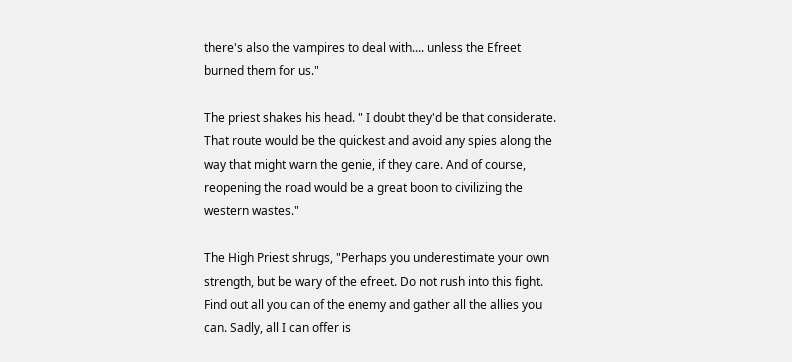there's also the vampires to deal with.... unless the Efreet burned them for us."

The priest shakes his head. " I doubt they'd be that considerate. That route would be the quickest and avoid any spies along the way that might warn the genie, if they care. And of course, reopening the road would be a great boon to civilizing the western wastes."

The High Priest shrugs, "Perhaps you underestimate your own strength, but be wary of the efreet. Do not rush into this fight. Find out all you can of the enemy and gather all the allies you can. Sadly, all I can offer is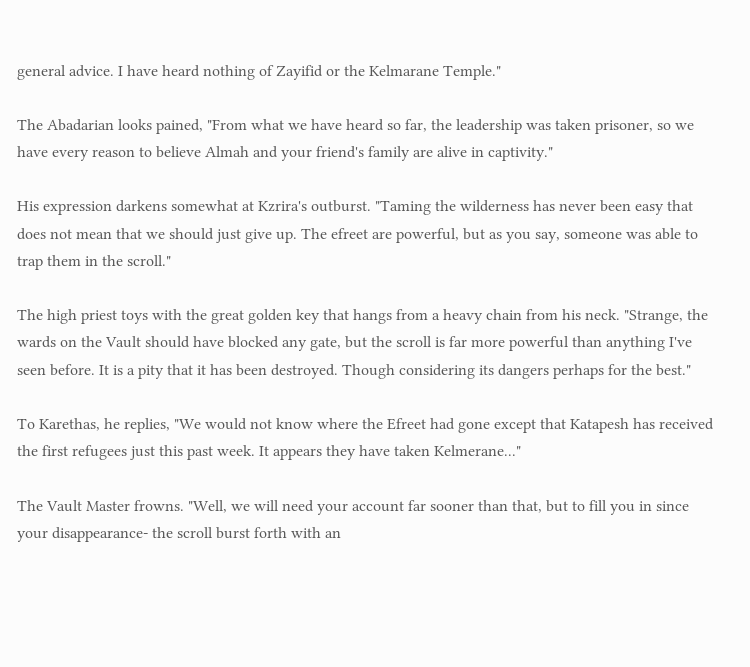general advice. I have heard nothing of Zayifid or the Kelmarane Temple."

The Abadarian looks pained, "From what we have heard so far, the leadership was taken prisoner, so we have every reason to believe Almah and your friend's family are alive in captivity."

His expression darkens somewhat at Kzrira's outburst. "Taming the wilderness has never been easy that does not mean that we should just give up. The efreet are powerful, but as you say, someone was able to trap them in the scroll."

The high priest toys with the great golden key that hangs from a heavy chain from his neck. "Strange, the wards on the Vault should have blocked any gate, but the scroll is far more powerful than anything I've seen before. It is a pity that it has been destroyed. Though considering its dangers perhaps for the best."

To Karethas, he replies, "We would not know where the Efreet had gone except that Katapesh has received the first refugees just this past week. It appears they have taken Kelmerane..."

The Vault Master frowns. "Well, we will need your account far sooner than that, but to fill you in since your disappearance- the scroll burst forth with an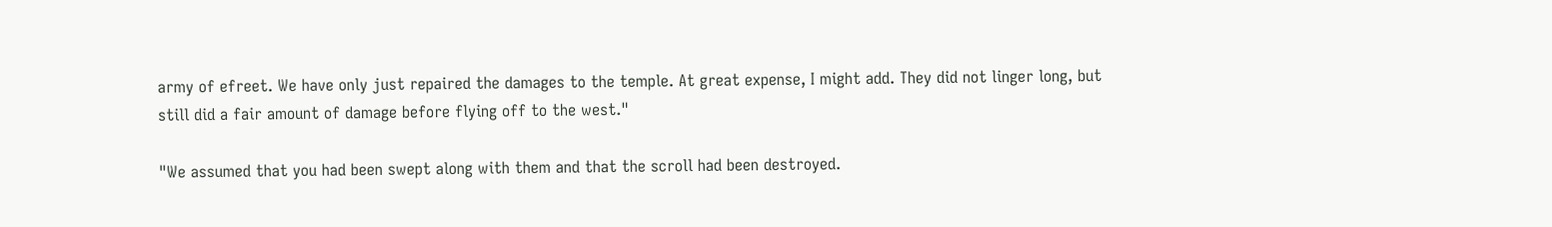army of efreet. We have only just repaired the damages to the temple. At great expense, I might add. They did not linger long, but still did a fair amount of damage before flying off to the west."

"We assumed that you had been swept along with them and that the scroll had been destroyed.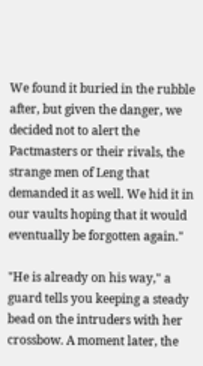We found it buried in the rubble after, but given the danger, we decided not to alert the Pactmasters or their rivals, the strange men of Leng that demanded it as well. We hid it in our vaults hoping that it would eventually be forgotten again."

"He is already on his way," a guard tells you keeping a steady bead on the intruders with her crossbow. A moment later, the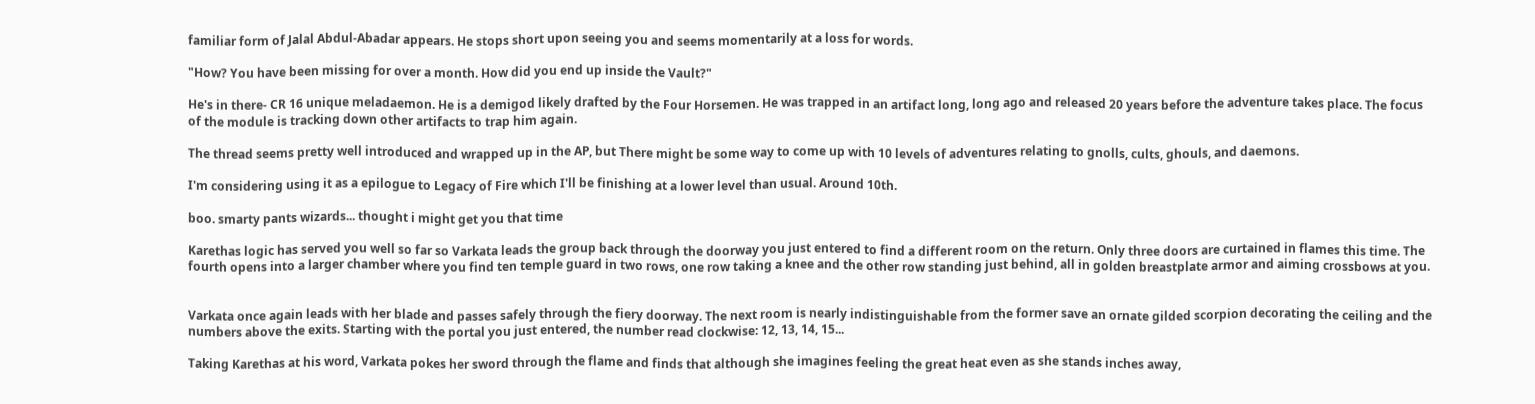familiar form of Jalal Abdul-Abadar appears. He stops short upon seeing you and seems momentarily at a loss for words.

"How? You have been missing for over a month. How did you end up inside the Vault?"

He's in there- CR 16 unique meladaemon. He is a demigod likely drafted by the Four Horsemen. He was trapped in an artifact long, long ago and released 20 years before the adventure takes place. The focus of the module is tracking down other artifacts to trap him again.

The thread seems pretty well introduced and wrapped up in the AP, but There might be some way to come up with 10 levels of adventures relating to gnolls, cults, ghouls, and daemons.

I'm considering using it as a epilogue to Legacy of Fire which I'll be finishing at a lower level than usual. Around 10th.

boo. smarty pants wizards... thought i might get you that time

Karethas logic has served you well so far so Varkata leads the group back through the doorway you just entered to find a different room on the return. Only three doors are curtained in flames this time. The fourth opens into a larger chamber where you find ten temple guard in two rows, one row taking a knee and the other row standing just behind, all in golden breastplate armor and aiming crossbows at you.


Varkata once again leads with her blade and passes safely through the fiery doorway. The next room is nearly indistinguishable from the former save an ornate gilded scorpion decorating the ceiling and the numbers above the exits. Starting with the portal you just entered, the number read clockwise: 12, 13, 14, 15...

Taking Karethas at his word, Varkata pokes her sword through the flame and finds that although she imagines feeling the great heat even as she stands inches away,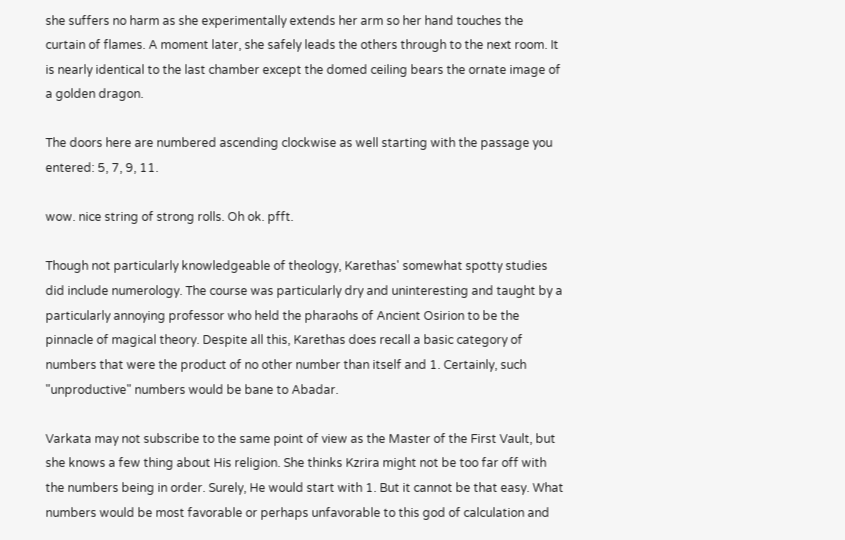she suffers no harm as she experimentally extends her arm so her hand touches the curtain of flames. A moment later, she safely leads the others through to the next room. It is nearly identical to the last chamber except the domed ceiling bears the ornate image of a golden dragon.

The doors here are numbered ascending clockwise as well starting with the passage you entered: 5, 7, 9, 11.

wow. nice string of strong rolls. Oh ok. pfft.

Though not particularly knowledgeable of theology, Karethas' somewhat spotty studies did include numerology. The course was particularly dry and uninteresting and taught by a particularly annoying professor who held the pharaohs of Ancient Osirion to be the pinnacle of magical theory. Despite all this, Karethas does recall a basic category of numbers that were the product of no other number than itself and 1. Certainly, such "unproductive" numbers would be bane to Abadar.

Varkata may not subscribe to the same point of view as the Master of the First Vault, but she knows a few thing about His religion. She thinks Kzrira might not be too far off with the numbers being in order. Surely, He would start with 1. But it cannot be that easy. What numbers would be most favorable or perhaps unfavorable to this god of calculation and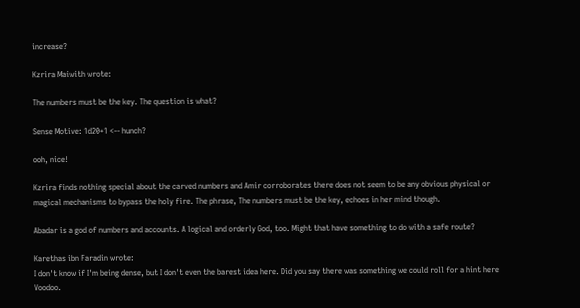increase?

Kzrira Maiwith wrote:

The numbers must be the key. The question is what?

Sense Motive: 1d20+1 <-- hunch?

ooh, nice!

Kzrira finds nothing special about the carved numbers and Amir corroborates there does not seem to be any obvious physical or magical mechanisms to bypass the holy fire. The phrase, The numbers must be the key, echoes in her mind though.

Abadar is a god of numbers and accounts. A logical and orderly God, too. Might that have something to do with a safe route?

Karethas ibn Faradin wrote:
I don't know if I'm being dense, but I don't even the barest idea here. Did you say there was something we could roll for a hint here Voodoo.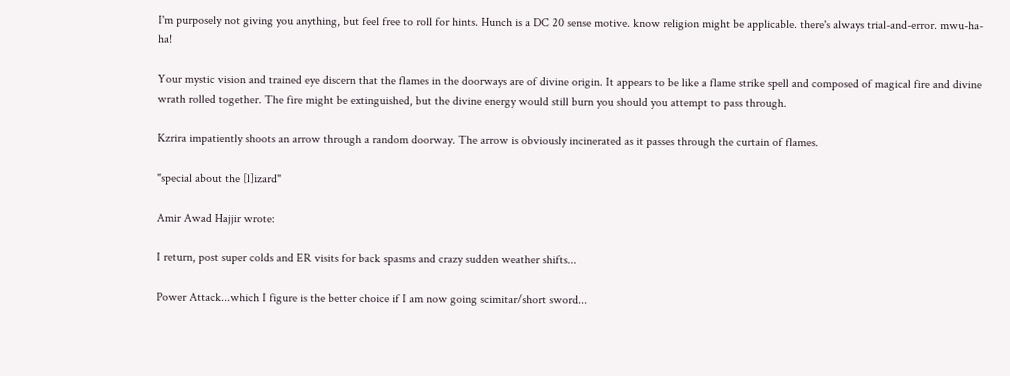I'm purposely not giving you anything, but feel free to roll for hints. Hunch is a DC 20 sense motive. know religion might be applicable. there's always trial-and-error. mwu-ha-ha!

Your mystic vision and trained eye discern that the flames in the doorways are of divine origin. It appears to be like a flame strike spell and composed of magical fire and divine wrath rolled together. The fire might be extinguished, but the divine energy would still burn you should you attempt to pass through.

Kzrira impatiently shoots an arrow through a random doorway. The arrow is obviously incinerated as it passes through the curtain of flames.

"special about the [l]izard"

Amir Awad Hajjir wrote:

I return, post super colds and ER visits for back spasms and crazy sudden weather shifts...

Power Attack...which I figure is the better choice if I am now going scimitar/short sword...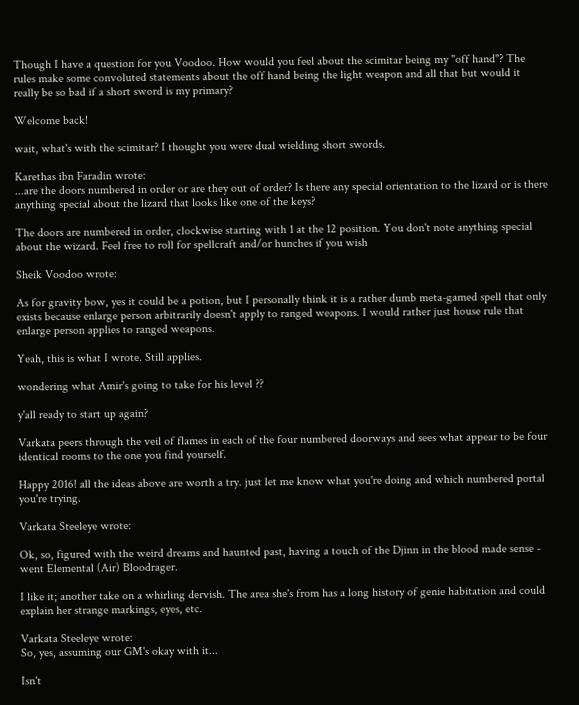Though I have a question for you Voodoo. How would you feel about the scimitar being my "off hand"? The rules make some convoluted statements about the off hand being the light weapon and all that but would it really be so bad if a short sword is my primary?

Welcome back!

wait, what's with the scimitar? I thought you were dual wielding short swords.

Karethas ibn Faradin wrote:
...are the doors numbered in order or are they out of order? Is there any special orientation to the lizard or is there anything special about the lizard that looks like one of the keys?

The doors are numbered in order, clockwise starting with 1 at the 12 position. You don't note anything special about the wizard. Feel free to roll for spellcraft and/or hunches if you wish

Sheik Voodoo wrote:

As for gravity bow, yes it could be a potion, but I personally think it is a rather dumb meta-gamed spell that only exists because enlarge person arbitrarily doesn't apply to ranged weapons. I would rather just house rule that enlarge person applies to ranged weapons.

Yeah, this is what I wrote. Still applies.

wondering what Amir's going to take for his level ??

y'all ready to start up again?

Varkata peers through the veil of flames in each of the four numbered doorways and sees what appear to be four identical rooms to the one you find yourself.

Happy 2016! all the ideas above are worth a try. just let me know what you're doing and which numbered portal you're trying.

Varkata Steeleye wrote:

Ok, so, figured with the weird dreams and haunted past, having a touch of the Djinn in the blood made sense - went Elemental (Air) Bloodrager.

I like it; another take on a whirling dervish. The area she's from has a long history of genie habitation and could explain her strange markings, eyes, etc.

Varkata Steeleye wrote:
So, yes, assuming our GM's okay with it...

Isn't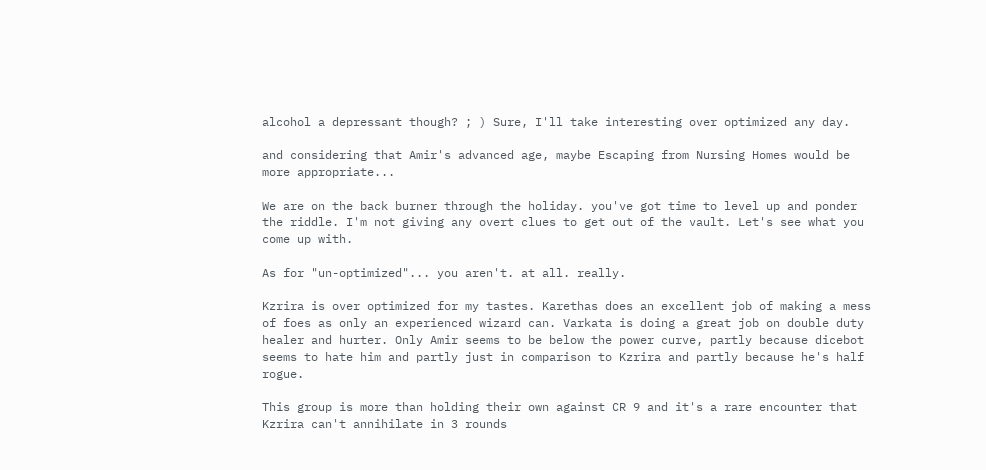alcohol a depressant though? ; ) Sure, I'll take interesting over optimized any day.

and considering that Amir's advanced age, maybe Escaping from Nursing Homes would be more appropriate...

We are on the back burner through the holiday. you've got time to level up and ponder the riddle. I'm not giving any overt clues to get out of the vault. Let's see what you come up with.

As for "un-optimized"... you aren't. at all. really.

Kzrira is over optimized for my tastes. Karethas does an excellent job of making a mess of foes as only an experienced wizard can. Varkata is doing a great job on double duty healer and hurter. Only Amir seems to be below the power curve, partly because dicebot seems to hate him and partly just in comparison to Kzrira and partly because he's half rogue.

This group is more than holding their own against CR 9 and it's a rare encounter that Kzrira can't annihilate in 3 rounds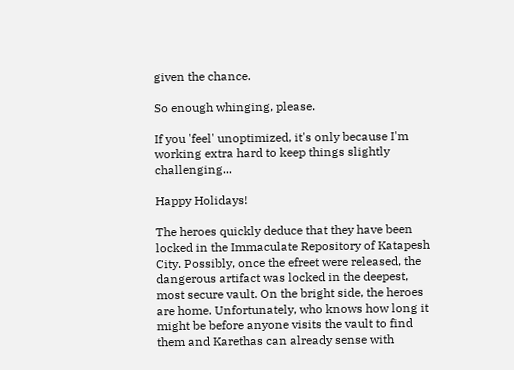given the chance.

So enough whinging, please.

If you 'feel' unoptimized, it's only because I'm working extra hard to keep things slightly challenging...

Happy Holidays!

The heroes quickly deduce that they have been locked in the Immaculate Repository of Katapesh City. Possibly, once the efreet were released, the dangerous artifact was locked in the deepest, most secure vault. On the bright side, the heroes are home. Unfortunately, who knows how long it might be before anyone visits the vault to find them and Karethas can already sense with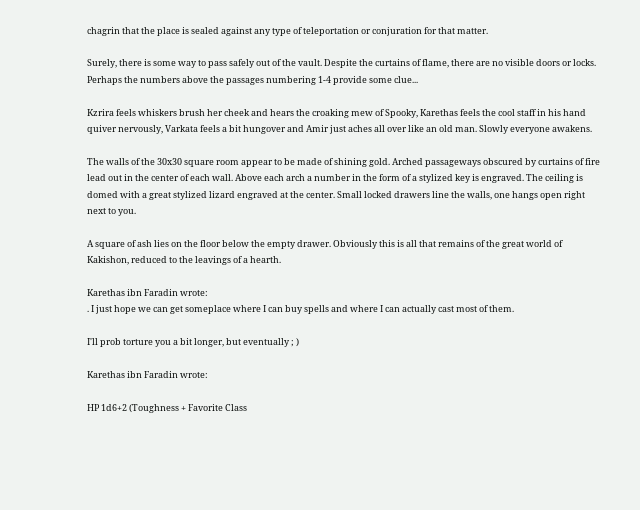chagrin that the place is sealed against any type of teleportation or conjuration for that matter.

Surely, there is some way to pass safely out of the vault. Despite the curtains of flame, there are no visible doors or locks. Perhaps the numbers above the passages numbering 1-4 provide some clue...

Kzrira feels whiskers brush her cheek and hears the croaking mew of Spooky, Karethas feels the cool staff in his hand quiver nervously, Varkata feels a bit hungover and Amir just aches all over like an old man. Slowly everyone awakens.

The walls of the 30x30 square room appear to be made of shining gold. Arched passageways obscured by curtains of fire lead out in the center of each wall. Above each arch a number in the form of a stylized key is engraved. The ceiling is domed with a great stylized lizard engraved at the center. Small locked drawers line the walls, one hangs open right next to you.

A square of ash lies on the floor below the empty drawer. Obviously this is all that remains of the great world of Kakishon, reduced to the leavings of a hearth.

Karethas ibn Faradin wrote:
. I just hope we can get someplace where I can buy spells and where I can actually cast most of them.

I'll prob torture you a bit longer, but eventually ; )

Karethas ibn Faradin wrote:

HP 1d6+2 (Toughness + Favorite Class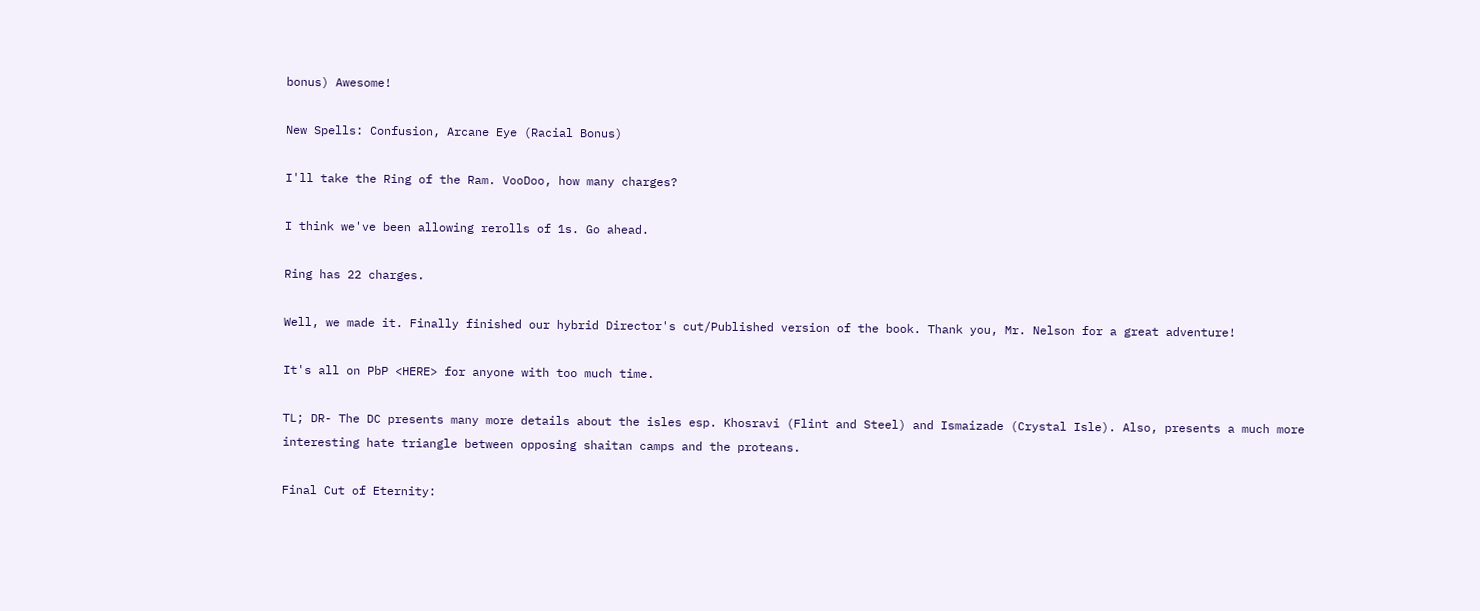bonus) Awesome!

New Spells: Confusion, Arcane Eye (Racial Bonus)

I'll take the Ring of the Ram. VooDoo, how many charges?

I think we've been allowing rerolls of 1s. Go ahead.

Ring has 22 charges.

Well, we made it. Finally finished our hybrid Director's cut/Published version of the book. Thank you, Mr. Nelson for a great adventure!

It's all on PbP <HERE> for anyone with too much time.

TL; DR- The DC presents many more details about the isles esp. Khosravi (Flint and Steel) and Ismaizade (Crystal Isle). Also, presents a much more interesting hate triangle between opposing shaitan camps and the proteans.

Final Cut of Eternity: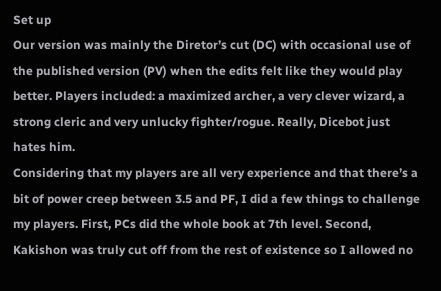Set up
Our version was mainly the Diretor’s cut (DC) with occasional use of the published version (PV) when the edits felt like they would play better. Players included: a maximized archer, a very clever wizard, a strong cleric and very unlucky fighter/rogue. Really, Dicebot just hates him.
Considering that my players are all very experience and that there’s a bit of power creep between 3.5 and PF, I did a few things to challenge my players. First, PCs did the whole book at 7th level. Second, Kakishon was truly cut off from the rest of existence so I allowed no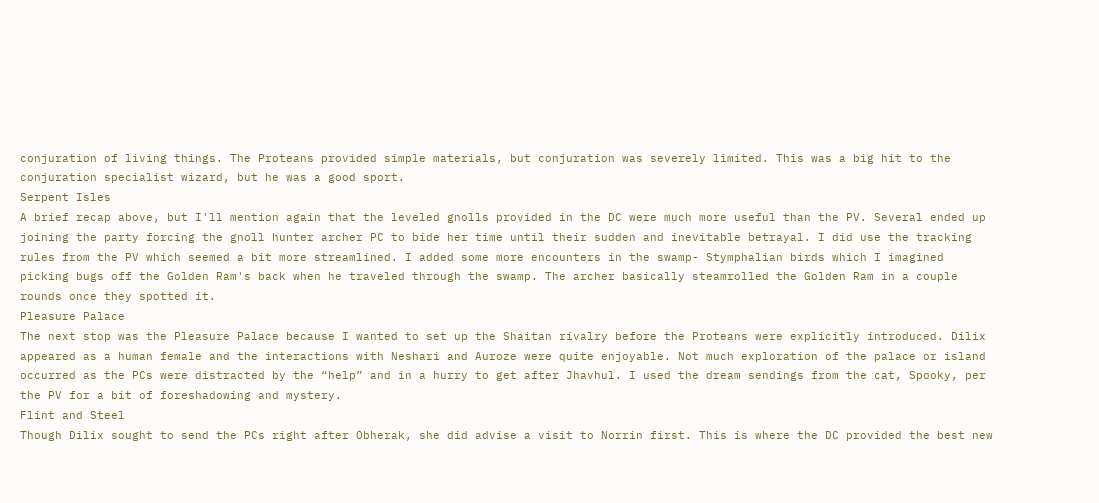conjuration of living things. The Proteans provided simple materials, but conjuration was severely limited. This was a big hit to the conjuration specialist wizard, but he was a good sport.
Serpent Isles
A brief recap above, but I'll mention again that the leveled gnolls provided in the DC were much more useful than the PV. Several ended up joining the party forcing the gnoll hunter archer PC to bide her time until their sudden and inevitable betrayal. I did use the tracking rules from the PV which seemed a bit more streamlined. I added some more encounters in the swamp- Stymphalian birds which I imagined picking bugs off the Golden Ram's back when he traveled through the swamp. The archer basically steamrolled the Golden Ram in a couple rounds once they spotted it.
Pleasure Palace
The next stop was the Pleasure Palace because I wanted to set up the Shaitan rivalry before the Proteans were explicitly introduced. Dilix appeared as a human female and the interactions with Neshari and Auroze were quite enjoyable. Not much exploration of the palace or island occurred as the PCs were distracted by the “help” and in a hurry to get after Jhavhul. I used the dream sendings from the cat, Spooky, per the PV for a bit of foreshadowing and mystery.
Flint and Steel
Though Dilix sought to send the PCs right after Obherak, she did advise a visit to Norrin first. This is where the DC provided the best new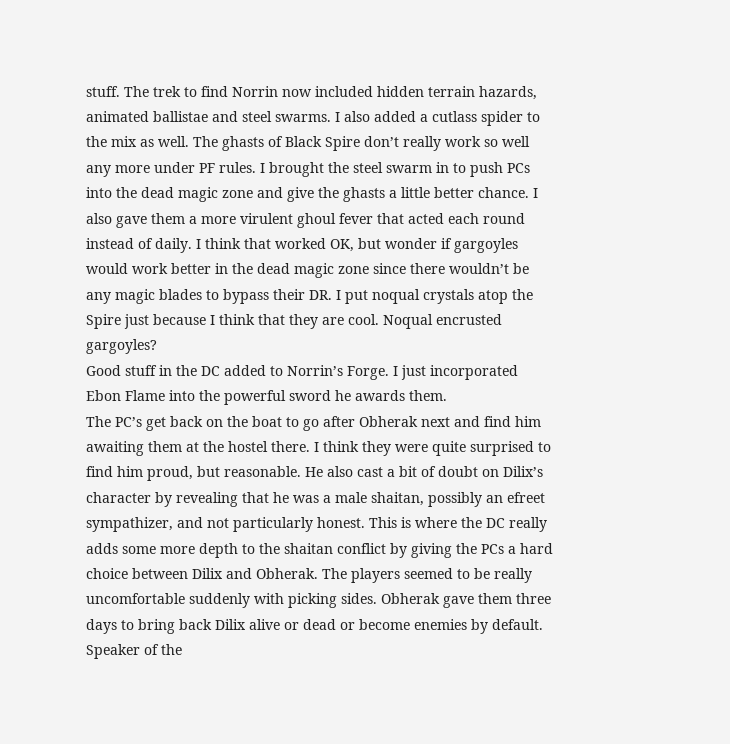stuff. The trek to find Norrin now included hidden terrain hazards, animated ballistae and steel swarms. I also added a cutlass spider to the mix as well. The ghasts of Black Spire don’t really work so well any more under PF rules. I brought the steel swarm in to push PCs into the dead magic zone and give the ghasts a little better chance. I also gave them a more virulent ghoul fever that acted each round instead of daily. I think that worked OK, but wonder if gargoyles would work better in the dead magic zone since there wouldn’t be any magic blades to bypass their DR. I put noqual crystals atop the Spire just because I think that they are cool. Noqual encrusted gargoyles?
Good stuff in the DC added to Norrin’s Forge. I just incorporated Ebon Flame into the powerful sword he awards them.
The PC’s get back on the boat to go after Obherak next and find him awaiting them at the hostel there. I think they were quite surprised to find him proud, but reasonable. He also cast a bit of doubt on Dilix’s character by revealing that he was a male shaitan, possibly an efreet sympathizer, and not particularly honest. This is where the DC really adds some more depth to the shaitan conflict by giving the PCs a hard choice between Dilix and Obherak. The players seemed to be really uncomfortable suddenly with picking sides. Obherak gave them three days to bring back Dilix alive or dead or become enemies by default.
Speaker of the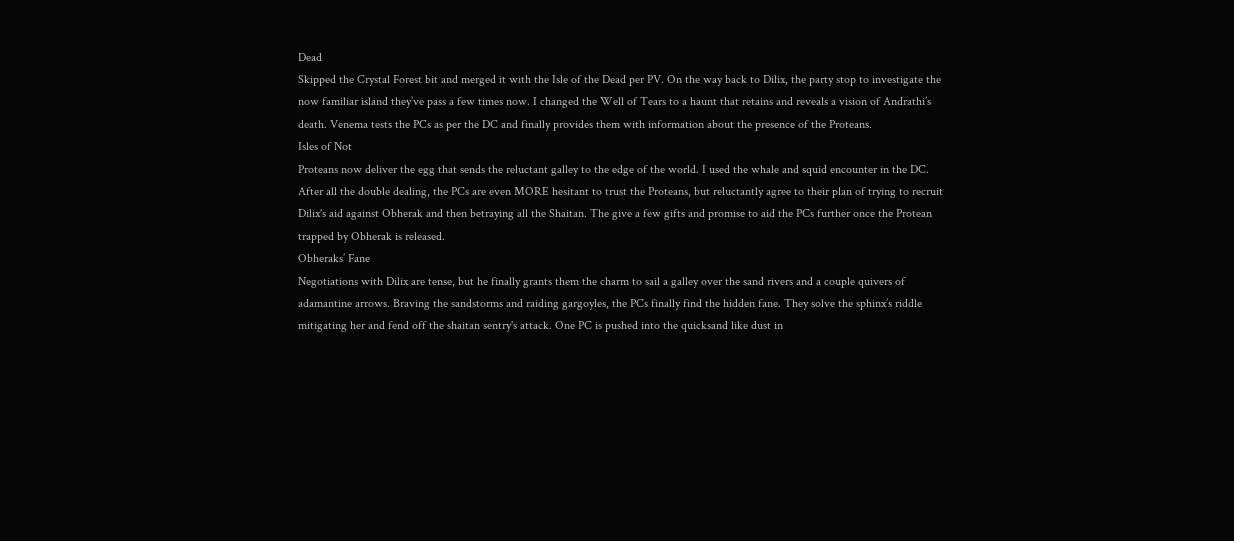Dead
Skipped the Crystal Forest bit and merged it with the Isle of the Dead per PV. On the way back to Dilix, the party stop to investigate the now familiar island they’ve pass a few times now. I changed the Well of Tears to a haunt that retains and reveals a vision of Andrathi’s death. Venema tests the PCs as per the DC and finally provides them with information about the presence of the Proteans.
Isles of Not
Proteans now deliver the egg that sends the reluctant galley to the edge of the world. I used the whale and squid encounter in the DC. After all the double dealing, the PCs are even MORE hesitant to trust the Proteans, but reluctantly agree to their plan of trying to recruit Dilix's aid against Obherak and then betraying all the Shaitan. The give a few gifts and promise to aid the PCs further once the Protean trapped by Obherak is released.
Obheraks’ Fane
Negotiations with Dilix are tense, but he finally grants them the charm to sail a galley over the sand rivers and a couple quivers of adamantine arrows. Braving the sandstorms and raiding gargoyles, the PCs finally find the hidden fane. They solve the sphinx’s riddle mitigating her and fend off the shaitan sentry's attack. One PC is pushed into the quicksand like dust in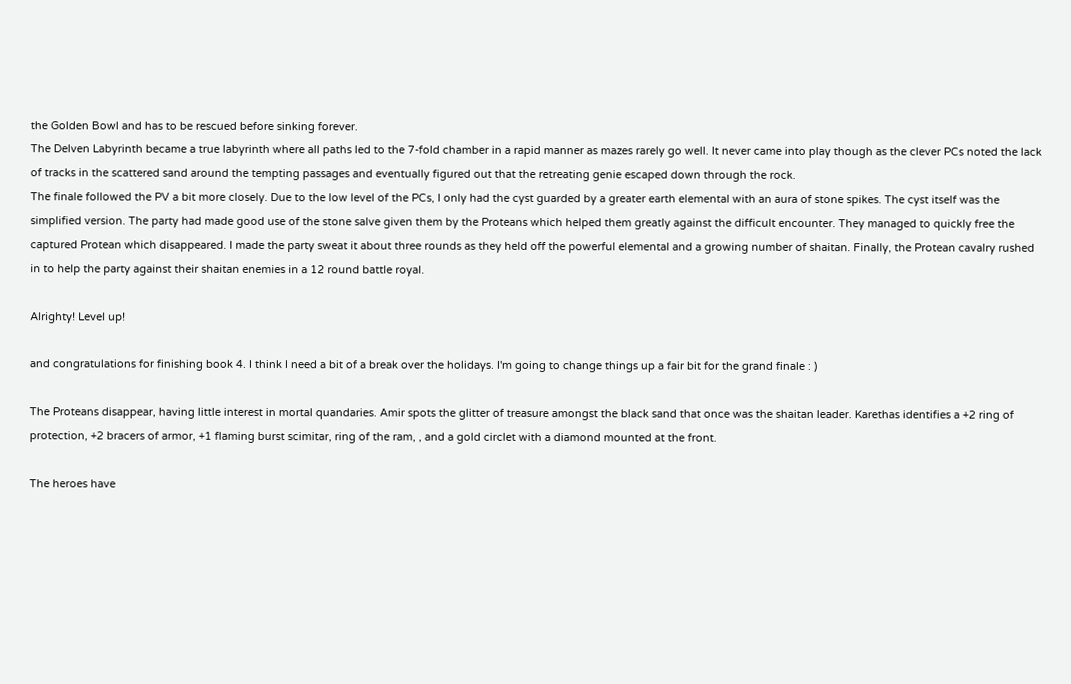the Golden Bowl and has to be rescued before sinking forever.
The Delven Labyrinth became a true labyrinth where all paths led to the 7-fold chamber in a rapid manner as mazes rarely go well. It never came into play though as the clever PCs noted the lack of tracks in the scattered sand around the tempting passages and eventually figured out that the retreating genie escaped down through the rock.
The finale followed the PV a bit more closely. Due to the low level of the PCs, I only had the cyst guarded by a greater earth elemental with an aura of stone spikes. The cyst itself was the simplified version. The party had made good use of the stone salve given them by the Proteans which helped them greatly against the difficult encounter. They managed to quickly free the captured Protean which disappeared. I made the party sweat it about three rounds as they held off the powerful elemental and a growing number of shaitan. Finally, the Protean cavalry rushed in to help the party against their shaitan enemies in a 12 round battle royal.

Alrighty! Level up!

and congratulations for finishing book 4. I think I need a bit of a break over the holidays. I'm going to change things up a fair bit for the grand finale : )

The Proteans disappear, having little interest in mortal quandaries. Amir spots the glitter of treasure amongst the black sand that once was the shaitan leader. Karethas identifies a +2 ring of protection, +2 bracers of armor, +1 flaming burst scimitar, ring of the ram, , and a gold circlet with a diamond mounted at the front.

The heroes have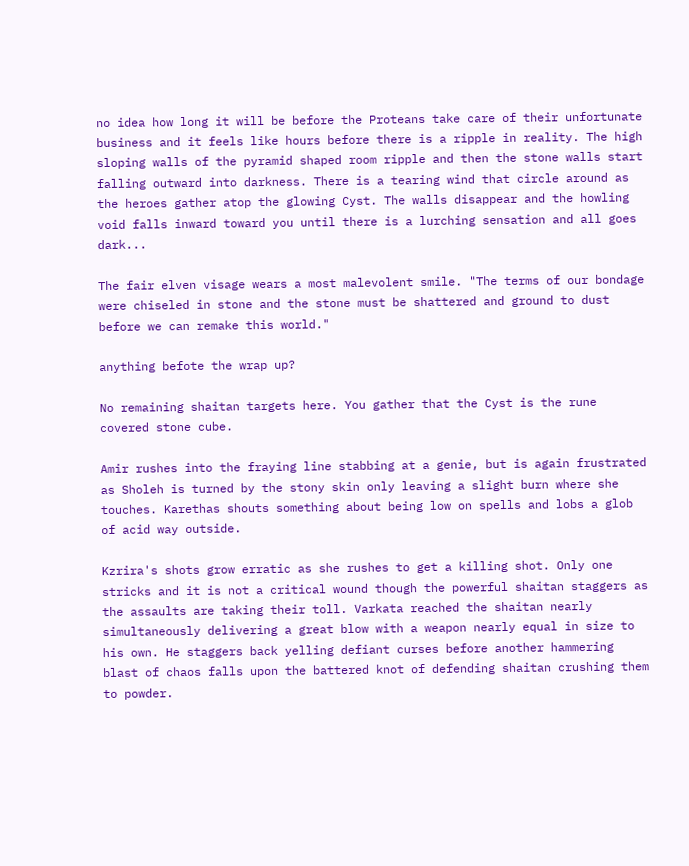no idea how long it will be before the Proteans take care of their unfortunate business and it feels like hours before there is a ripple in reality. The high sloping walls of the pyramid shaped room ripple and then the stone walls start falling outward into darkness. There is a tearing wind that circle around as the heroes gather atop the glowing Cyst. The walls disappear and the howling void falls inward toward you until there is a lurching sensation and all goes dark...

The fair elven visage wears a most malevolent smile. "The terms of our bondage were chiseled in stone and the stone must be shattered and ground to dust before we can remake this world."

anything befote the wrap up?

No remaining shaitan targets here. You gather that the Cyst is the rune covered stone cube.

Amir rushes into the fraying line stabbing at a genie, but is again frustrated as Sholeh is turned by the stony skin only leaving a slight burn where she touches. Karethas shouts something about being low on spells and lobs a glob of acid way outside.

Kzrira's shots grow erratic as she rushes to get a killing shot. Only one stricks and it is not a critical wound though the powerful shaitan staggers as the assaults are taking their toll. Varkata reached the shaitan nearly simultaneously delivering a great blow with a weapon nearly equal in size to his own. He staggers back yelling defiant curses before another hammering blast of chaos falls upon the battered knot of defending shaitan crushing them to powder.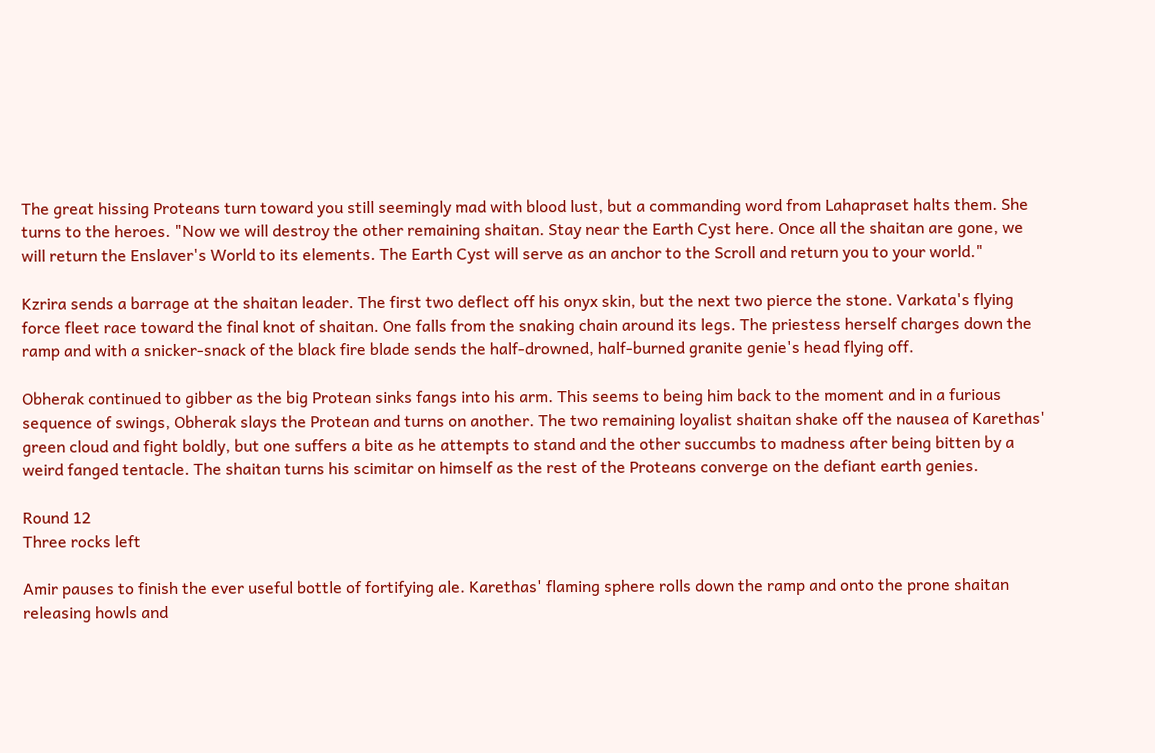The great hissing Proteans turn toward you still seemingly mad with blood lust, but a commanding word from Lahapraset halts them. She turns to the heroes. "Now we will destroy the other remaining shaitan. Stay near the Earth Cyst here. Once all the shaitan are gone, we will return the Enslaver's World to its elements. The Earth Cyst will serve as an anchor to the Scroll and return you to your world."

Kzrira sends a barrage at the shaitan leader. The first two deflect off his onyx skin, but the next two pierce the stone. Varkata's flying force fleet race toward the final knot of shaitan. One falls from the snaking chain around its legs. The priestess herself charges down the ramp and with a snicker-snack of the black fire blade sends the half-drowned, half-burned granite genie's head flying off.

Obherak continued to gibber as the big Protean sinks fangs into his arm. This seems to being him back to the moment and in a furious sequence of swings, Obherak slays the Protean and turns on another. The two remaining loyalist shaitan shake off the nausea of Karethas' green cloud and fight boldly, but one suffers a bite as he attempts to stand and the other succumbs to madness after being bitten by a weird fanged tentacle. The shaitan turns his scimitar on himself as the rest of the Proteans converge on the defiant earth genies.

Round 12
Three rocks left

Amir pauses to finish the ever useful bottle of fortifying ale. Karethas' flaming sphere rolls down the ramp and onto the prone shaitan releasing howls and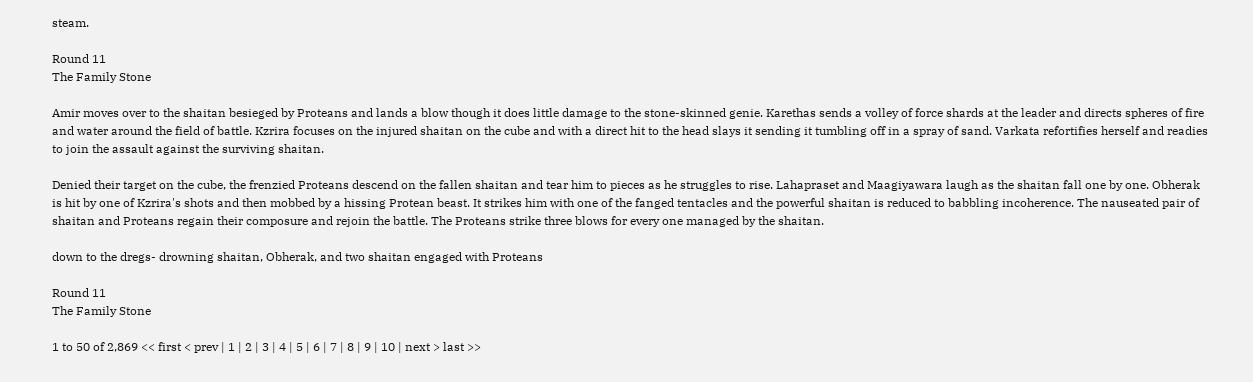steam.

Round 11
The Family Stone

Amir moves over to the shaitan besieged by Proteans and lands a blow though it does little damage to the stone-skinned genie. Karethas sends a volley of force shards at the leader and directs spheres of fire and water around the field of battle. Kzrira focuses on the injured shaitan on the cube and with a direct hit to the head slays it sending it tumbling off in a spray of sand. Varkata refortifies herself and readies to join the assault against the surviving shaitan.

Denied their target on the cube, the frenzied Proteans descend on the fallen shaitan and tear him to pieces as he struggles to rise. Lahapraset and Maagiyawara laugh as the shaitan fall one by one. Obherak is hit by one of Kzrira's shots and then mobbed by a hissing Protean beast. It strikes him with one of the fanged tentacles and the powerful shaitan is reduced to babbling incoherence. The nauseated pair of shaitan and Proteans regain their composure and rejoin the battle. The Proteans strike three blows for every one managed by the shaitan.

down to the dregs- drowning shaitan, Obherak, and two shaitan engaged with Proteans

Round 11
The Family Stone

1 to 50 of 2,869 << first < prev | 1 | 2 | 3 | 4 | 5 | 6 | 7 | 8 | 9 | 10 | next > last >>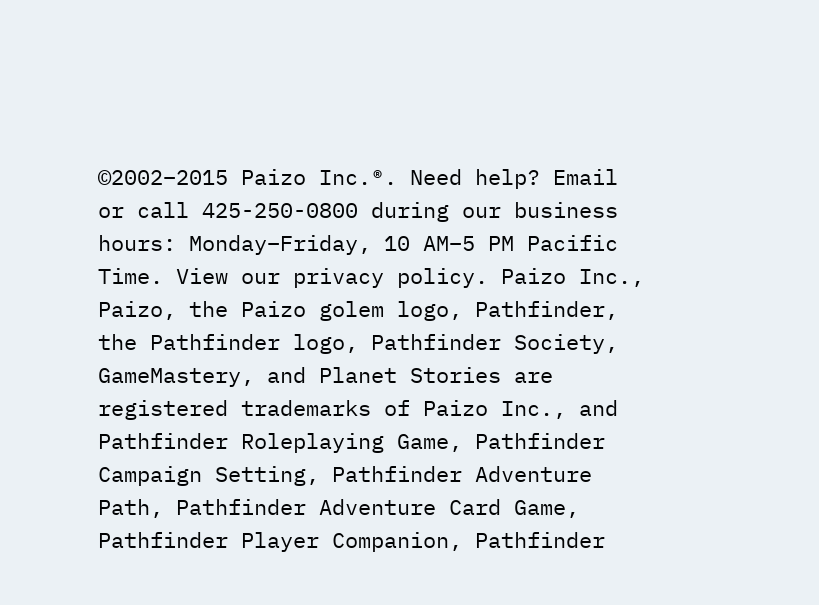©2002–2015 Paizo Inc.®. Need help? Email or call 425-250-0800 during our business hours: Monday–Friday, 10 AM–5 PM Pacific Time. View our privacy policy. Paizo Inc., Paizo, the Paizo golem logo, Pathfinder, the Pathfinder logo, Pathfinder Society, GameMastery, and Planet Stories are registered trademarks of Paizo Inc., and Pathfinder Roleplaying Game, Pathfinder Campaign Setting, Pathfinder Adventure Path, Pathfinder Adventure Card Game, Pathfinder Player Companion, Pathfinder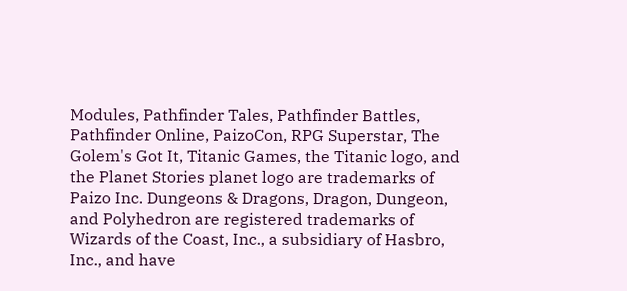Modules, Pathfinder Tales, Pathfinder Battles, Pathfinder Online, PaizoCon, RPG Superstar, The Golem's Got It, Titanic Games, the Titanic logo, and the Planet Stories planet logo are trademarks of Paizo Inc. Dungeons & Dragons, Dragon, Dungeon, and Polyhedron are registered trademarks of Wizards of the Coast, Inc., a subsidiary of Hasbro, Inc., and have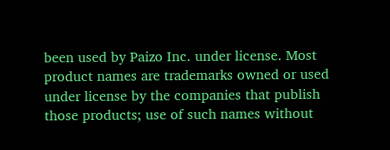been used by Paizo Inc. under license. Most product names are trademarks owned or used under license by the companies that publish those products; use of such names without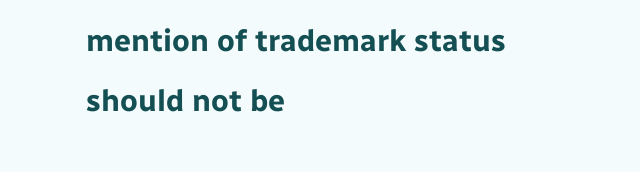mention of trademark status should not be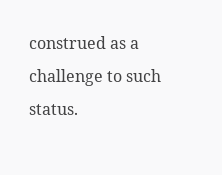construed as a challenge to such status.